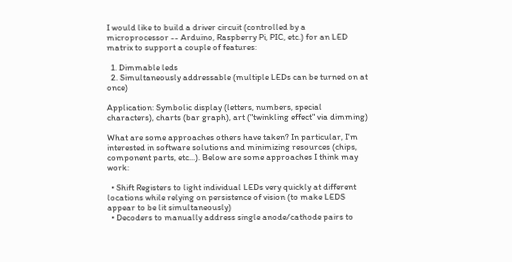I would like to build a driver circuit (controlled by a microprocessor -- Arduino, Raspberry Pi, PIC, etc.) for an LED matrix to support a couple of features:

  1. Dimmable leds
  2. Simultaneously addressable (multiple LEDs can be turned on at once)

Application: Symbolic display (letters, numbers, special characters), charts (bar graph), art ("twinkling effect" via dimming)

What are some approaches others have taken? In particular, I'm interested in software solutions and minimizing resources (chips, component parts, etc...). Below are some approaches I think may work:

  • Shift Registers to light individual LEDs very quickly at different locations while relying on persistence of vision (to make LEDS appear to be lit simultaneously)
  • Decoders to manually address single anode/cathode pairs to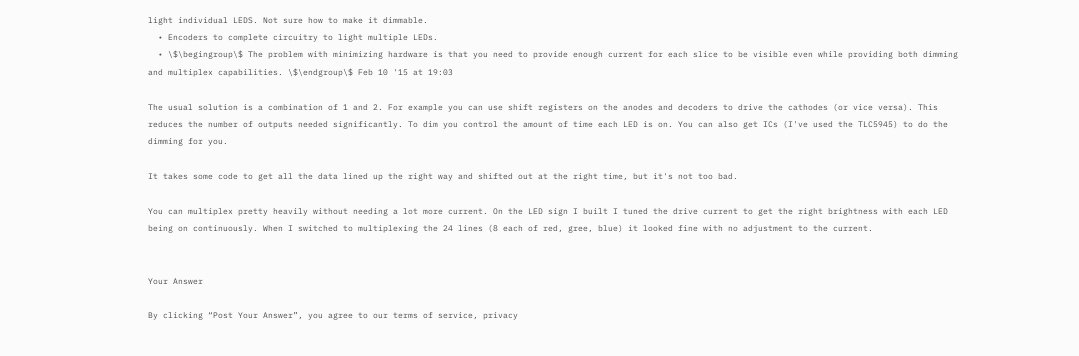light individual LEDS. Not sure how to make it dimmable.
  • Encoders to complete circuitry to light multiple LEDs.
  • \$\begingroup\$ The problem with minimizing hardware is that you need to provide enough current for each slice to be visible even while providing both dimming and multiplex capabilities. \$\endgroup\$ Feb 10 '15 at 19:03

The usual solution is a combination of 1 and 2. For example you can use shift registers on the anodes and decoders to drive the cathodes (or vice versa). This reduces the number of outputs needed significantly. To dim you control the amount of time each LED is on. You can also get ICs (I've used the TLC5945) to do the dimming for you.

It takes some code to get all the data lined up the right way and shifted out at the right time, but it's not too bad.

You can multiplex pretty heavily without needing a lot more current. On the LED sign I built I tuned the drive current to get the right brightness with each LED being on continuously. When I switched to multiplexing the 24 lines (8 each of red, gree, blue) it looked fine with no adjustment to the current.


Your Answer

By clicking “Post Your Answer”, you agree to our terms of service, privacy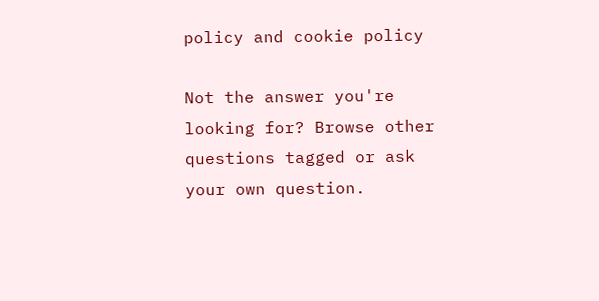policy and cookie policy

Not the answer you're looking for? Browse other questions tagged or ask your own question.